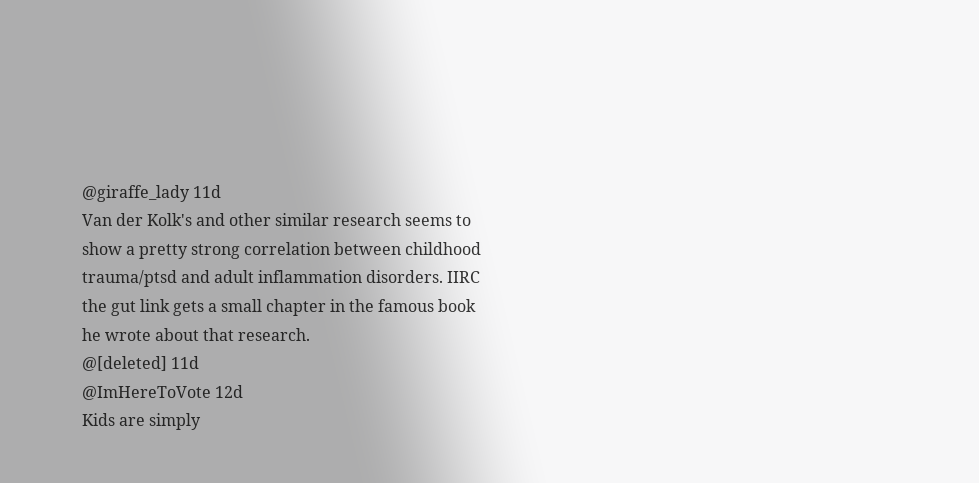@giraffe_lady 11d
Van der Kolk's and other similar research seems to show a pretty strong correlation between childhood trauma/ptsd and adult inflammation disorders. IIRC the gut link gets a small chapter in the famous book he wrote about that research.
@[deleted] 11d
@ImHereToVote 12d
Kids are simply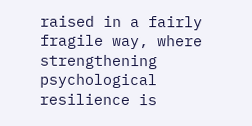raised in a fairly fragile way, where strengthening psychological resilience is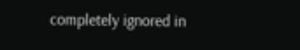completely ignored in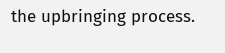the upbringing process.